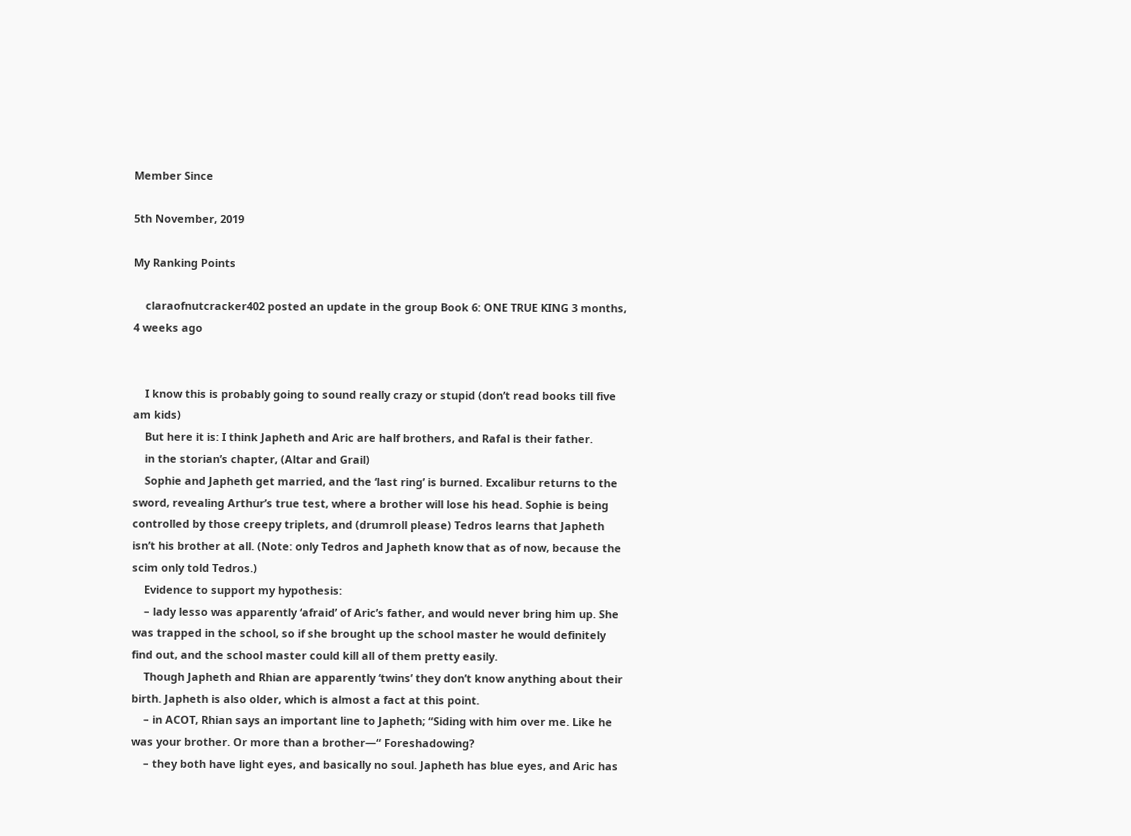Member Since

5th November, 2019

My Ranking Points

    claraofnutcracker402 posted an update in the group Book 6: ONE TRUE KING 3 months, 4 weeks ago


    I know this is probably going to sound really crazy or stupid (don’t read books till five am kids)
    But here it is: I think Japheth and Aric are half brothers, and Rafal is their father.
    in the storian’s chapter, (Altar and Grail)
    Sophie and Japheth get married, and the ‘last ring’ is burned. Excalibur returns to the sword, revealing Arthur’s true test, where a brother will lose his head. Sophie is being controlled by those creepy triplets, and (drumroll please) Tedros learns that Japheth isn’t his brother at all. (Note: only Tedros and Japheth know that as of now, because the scim only told Tedros.)
    Evidence to support my hypothesis:
    – lady lesso was apparently ‘afraid’ of Aric’s father, and would never bring him up. She was trapped in the school, so if she brought up the school master he would definitely find out, and the school master could kill all of them pretty easily.
    Though Japheth and Rhian are apparently ‘twins’ they don’t know anything about their birth. Japheth is also older, which is almost a fact at this point.
    – in ACOT, Rhian says an important line to Japheth; “Siding with him over me. Like he was your brother. Or more than a brother—“ Foreshadowing?
    – they both have light eyes, and basically no soul. Japheth has blue eyes, and Aric has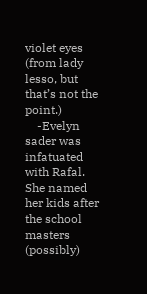violet eyes (from lady lesso, but that’s not the point.)
    -Evelyn sader was infatuated with Rafal. She named her kids after the school masters (possibly)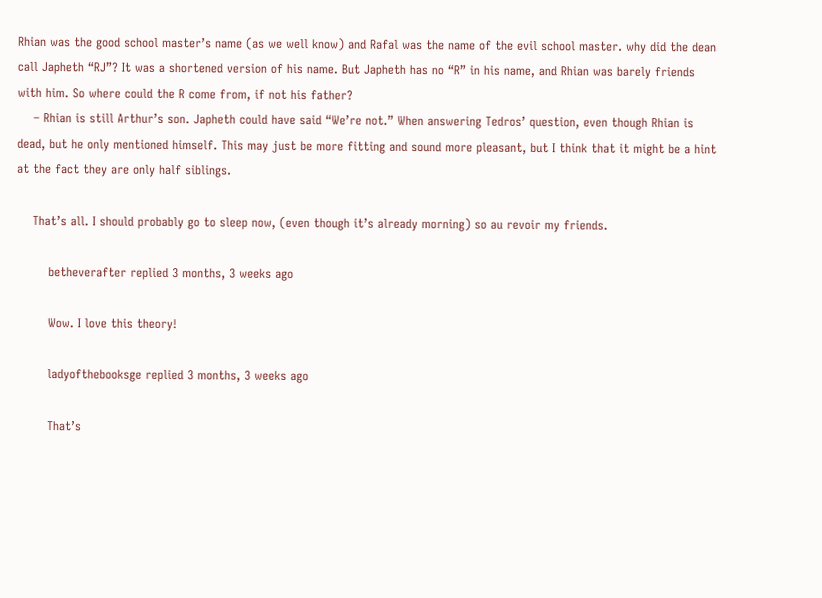Rhian was the good school master’s name (as we well know) and Rafal was the name of the evil school master. why did the dean call Japheth “RJ”? It was a shortened version of his name. But Japheth has no “R” in his name, and Rhian was barely friends with him. So where could the R come from, if not his father?
    – Rhian is still Arthur’s son. Japheth could have said “We’re not.” When answering Tedros’ question, even though Rhian is dead, but he only mentioned himself. This may just be more fitting and sound more pleasant, but I think that it might be a hint at the fact they are only half siblings.

    That’s all. I should probably go to sleep now, (even though it’s already morning) so au revoir my friends.

        betheverafter replied 3 months, 3 weeks ago

        Wow. I love this theory!

        ladyofthebooksge replied 3 months, 3 weeks ago

        That’s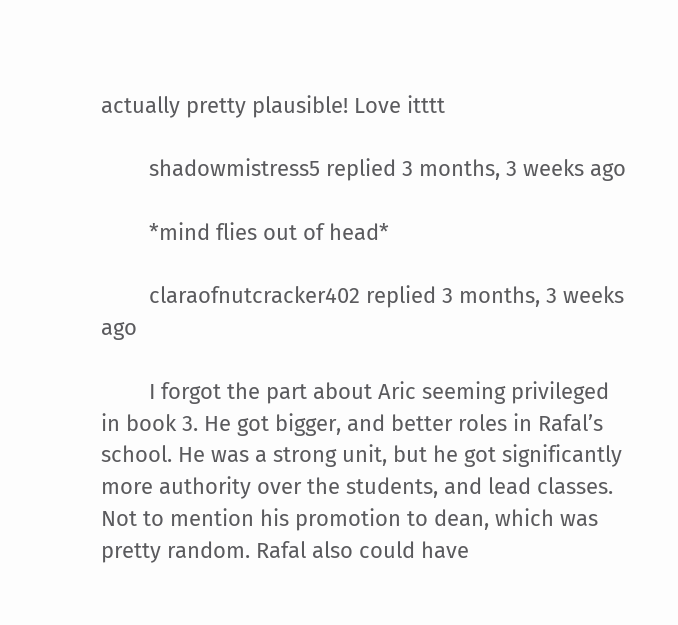actually pretty plausible! Love itttt

        shadowmistress5 replied 3 months, 3 weeks ago

        *mind flies out of head*

        claraofnutcracker402 replied 3 months, 3 weeks ago

        I forgot the part about Aric seeming privileged in book 3. He got bigger, and better roles in Rafal’s school. He was a strong unit, but he got significantly more authority over the students, and lead classes. Not to mention his promotion to dean, which was pretty random. Rafal also could have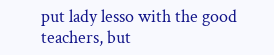put lady lesso with the good teachers, but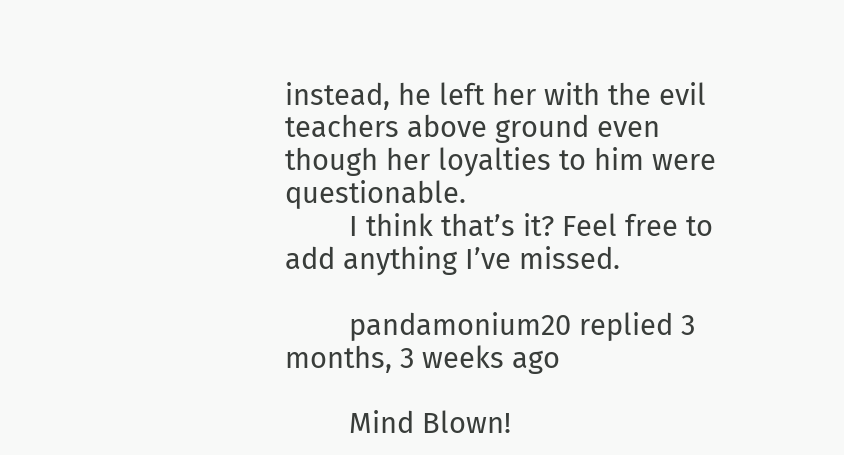instead, he left her with the evil teachers above ground even though her loyalties to him were questionable.
        I think that’s it? Feel free to add anything I’ve missed.

        pandamonium20 replied 3 months, 3 weeks ago

        Mind Blown!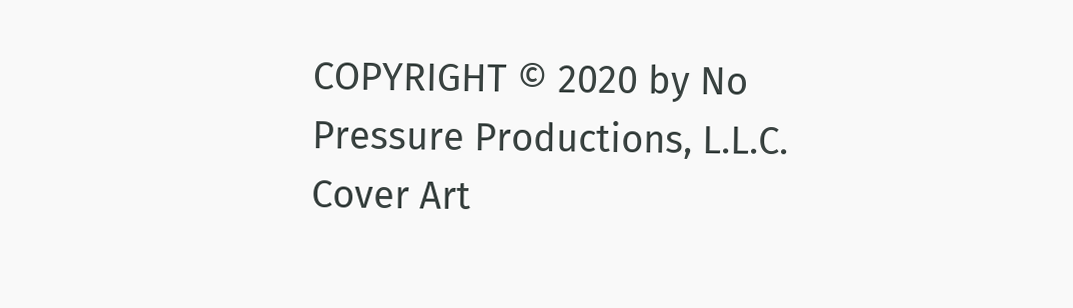COPYRIGHT © 2020 by No Pressure Productions, L.L.C.
Cover Art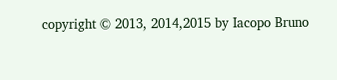copyright © 2013, 2014,2015 by Iacopo Bruno